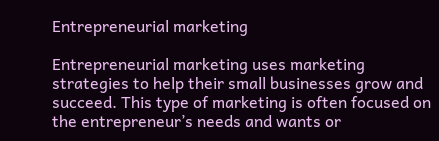Entrepreneurial marketing

Entrepreneurial marketing uses marketing strategies to help their small businesses grow and succeed. This type of marketing is often focused on the entrepreneur’s needs and wants or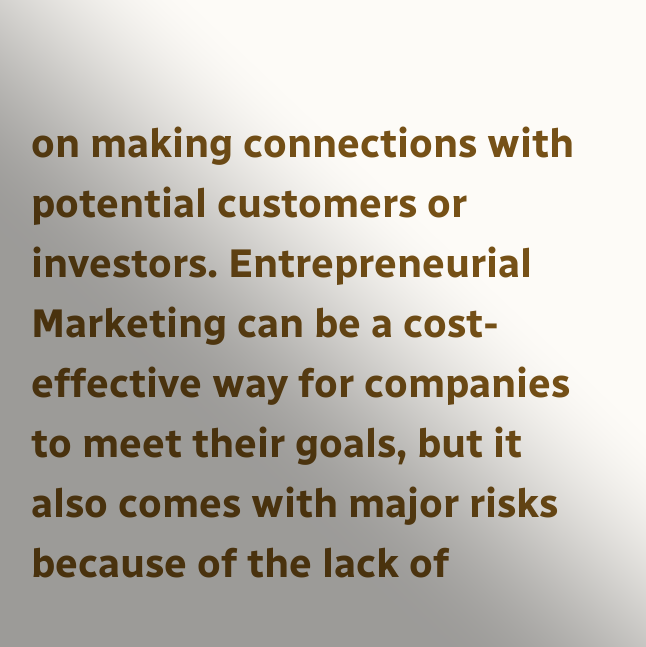on making connections with potential customers or investors. Entrepreneurial Marketing can be a cost-effective way for companies to meet their goals, but it also comes with major risks because of the lack of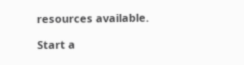resources available.

Start a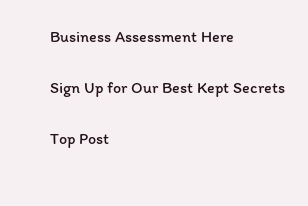Business Assessment Here

Sign Up for Our Best Kept Secrets

Top Post